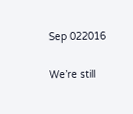Sep 022016

We’re still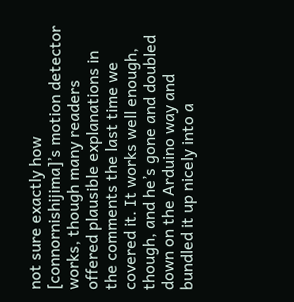not sure exactly how [connornishijima]’s motion detector works, though many readers offered plausible explanations in the comments the last time we covered it. It works well enough, though, and he’s gone and doubled down on the Arduino way and bundled it up nicely into a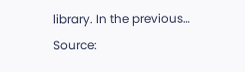library. In the previous…
Source: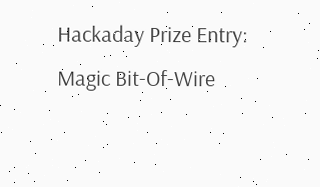Hackaday Prize Entry: Magic Bit-Of-Wire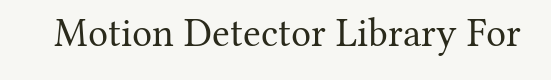Motion Detector Library For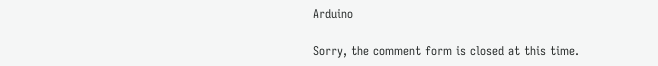Arduino

Sorry, the comment form is closed at this time.